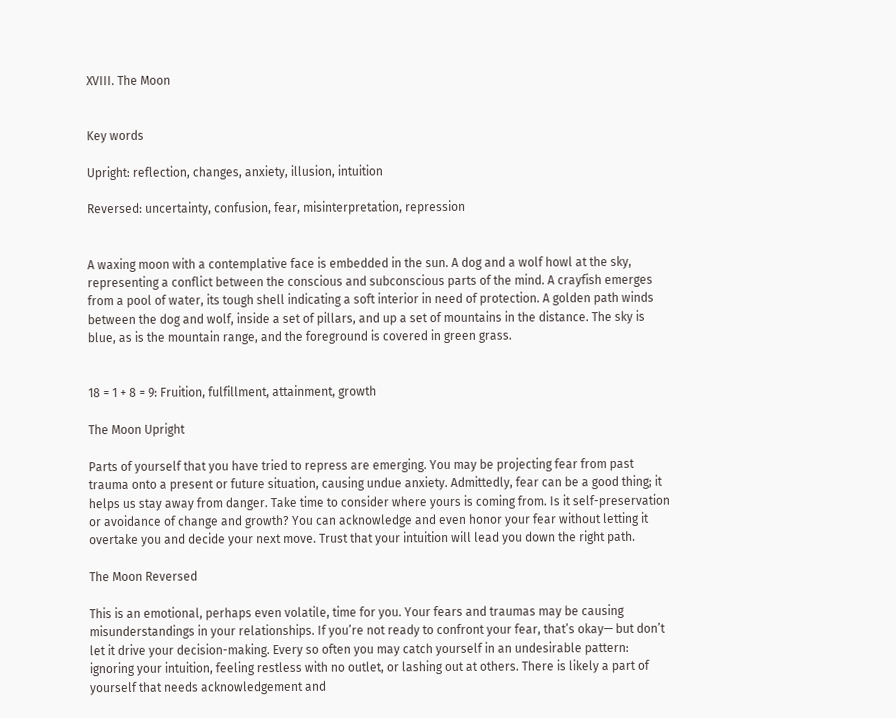XVIII. The Moon


Key words

Upright: reflection, changes, anxiety, illusion, intuition

Reversed: uncertainty, confusion, fear, misinterpretation, repression


A waxing moon with a contemplative face is embedded in the sun. A dog and a wolf howl at the sky, representing a conflict between the conscious and subconscious parts of the mind. A crayfish emerges from a pool of water, its tough shell indicating a soft interior in need of protection. A golden path winds between the dog and wolf, inside a set of pillars, and up a set of mountains in the distance. The sky is blue, as is the mountain range, and the foreground is covered in green grass.


18 = 1 + 8 = 9: Fruition, fulfillment, attainment, growth

The Moon Upright

Parts of yourself that you have tried to repress are emerging. You may be projecting fear from past trauma onto a present or future situation, causing undue anxiety. Admittedly, fear can be a good thing; it helps us stay away from danger. Take time to consider where yours is coming from. Is it self-preservation or avoidance of change and growth? You can acknowledge and even honor your fear without letting it overtake you and decide your next move. Trust that your intuition will lead you down the right path.

The Moon Reversed

This is an emotional, perhaps even volatile, time for you. Your fears and traumas may be causing misunderstandings in your relationships. If you’re not ready to confront your fear, that’s okay— but don’t let it drive your decision-making. Every so often you may catch yourself in an undesirable pattern: ignoring your intuition, feeling restless with no outlet, or lashing out at others. There is likely a part of yourself that needs acknowledgement and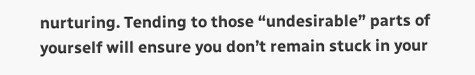nurturing. Tending to those “undesirable” parts of yourself will ensure you don’t remain stuck in your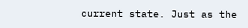current state. Just as the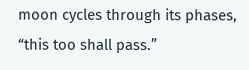moon cycles through its phases, “this too shall pass.”